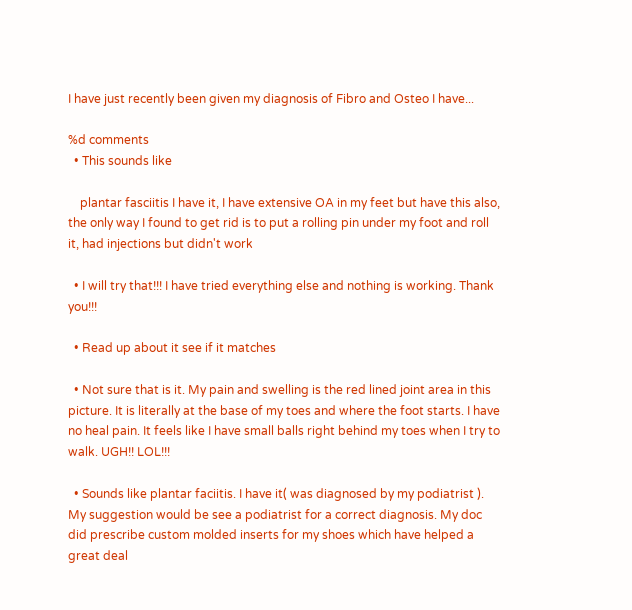I have just recently been given my diagnosis of Fibro and Osteo I have...

%d comments
  • This sounds like

    plantar fasciitis I have it, I have extensive OA in my feet but have this also, the only way I found to get rid is to put a rolling pin under my foot and roll it, had injections but didn't work

  • I will try that!!! I have tried everything else and nothing is working. Thank you!!!

  • Read up about it see if it matches

  • Not sure that is it. My pain and swelling is the red lined joint area in this picture. It is literally at the base of my toes and where the foot starts. I have no heal pain. It feels like I have small balls right behind my toes when I try to walk. UGH!! LOL!!!

  • Sounds like plantar faciitis. I have it( was diagnosed by my podiatrist ). My suggestion would be see a podiatrist for a correct diagnosis. My doc did prescribe custom molded inserts for my shoes which have helped a great deal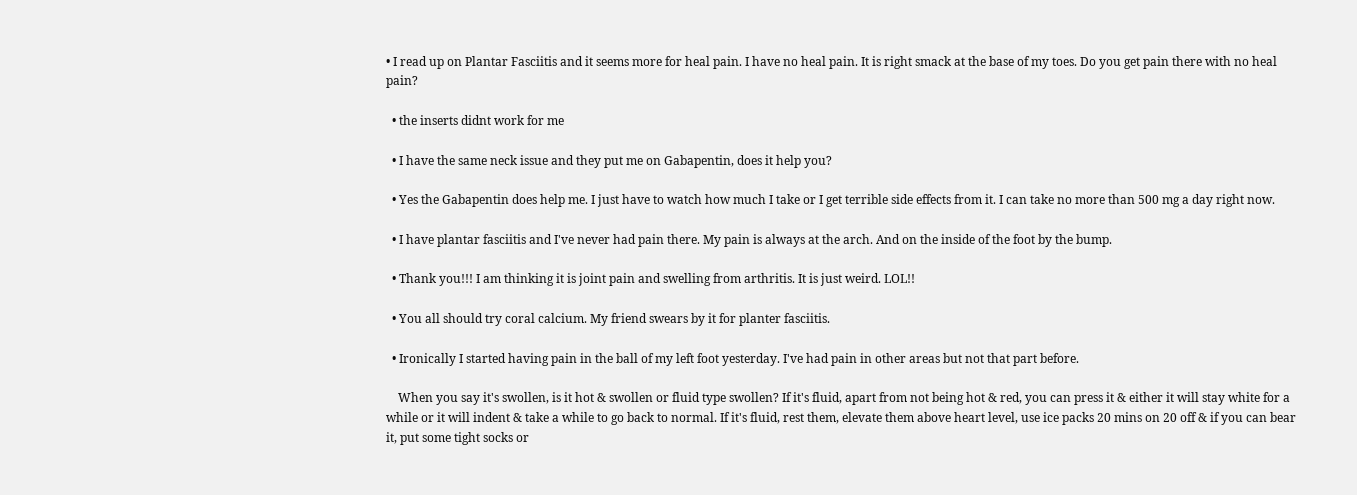• I read up on Plantar Fasciitis and it seems more for heal pain. I have no heal pain. It is right smack at the base of my toes. Do you get pain there with no heal pain?

  • the inserts didnt work for me

  • I have the same neck issue and they put me on Gabapentin, does it help you?

  • Yes the Gabapentin does help me. I just have to watch how much I take or I get terrible side effects from it. I can take no more than 500 mg a day right now.

  • I have plantar fasciitis and I've never had pain there. My pain is always at the arch. And on the inside of the foot by the bump.

  • Thank you!!! I am thinking it is joint pain and swelling from arthritis. It is just weird. LOL!!

  • You all should try coral calcium. My friend swears by it for planter fasciitis.

  • Ironically I started having pain in the ball of my left foot yesterday. I've had pain in other areas but not that part before.

    When you say it's swollen, is it hot & swollen or fluid type swollen? If it's fluid, apart from not being hot & red, you can press it & either it will stay white for a while or it will indent & take a while to go back to normal. If it's fluid, rest them, elevate them above heart level, use ice packs 20 mins on 20 off & if you can bear it, put some tight socks or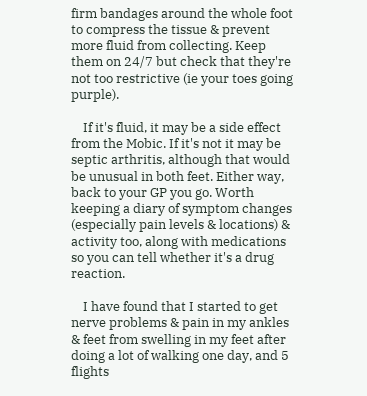firm bandages around the whole foot to compress the tissue & prevent more fluid from collecting. Keep them on 24/7 but check that they're not too restrictive (ie your toes going purple).

    If it's fluid, it may be a side effect from the Mobic. If it's not it may be septic arthritis, although that would be unusual in both feet. Either way, back to your GP you go. Worth keeping a diary of symptom changes (especially pain levels & locations) & activity too, along with medications so you can tell whether it's a drug reaction.

    I have found that I started to get nerve problems & pain in my ankles & feet from swelling in my feet after doing a lot of walking one day, and 5 flights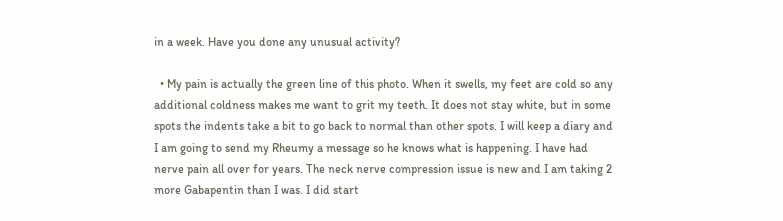in a week. Have you done any unusual activity?

  • My pain is actually the green line of this photo. When it swells, my feet are cold so any additional coldness makes me want to grit my teeth. It does not stay white, but in some spots the indents take a bit to go back to normal than other spots. I will keep a diary and I am going to send my Rheumy a message so he knows what is happening. I have had nerve pain all over for years. The neck nerve compression issue is new and I am taking 2 more Gabapentin than I was. I did start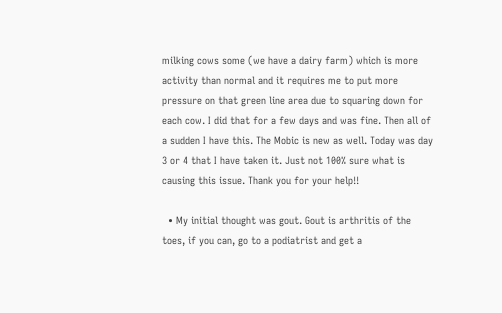milking cows some (we have a dairy farm) which is more activity than normal and it requires me to put more pressure on that green line area due to squaring down for each cow. I did that for a few days and was fine. Then all of a sudden I have this. The Mobic is new as well. Today was day 3 or 4 that I have taken it. Just not 100% sure what is causing this issue. Thank you for your help!!

  • My initial thought was gout. Gout is arthritis of the toes, if you can, go to a podiatrist and get a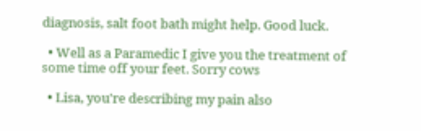diagnosis, salt foot bath might help. Good luck.

  • Well as a Paramedic I give you the treatment of some time off your feet. Sorry cows

  • Lisa, you're describing my pain also